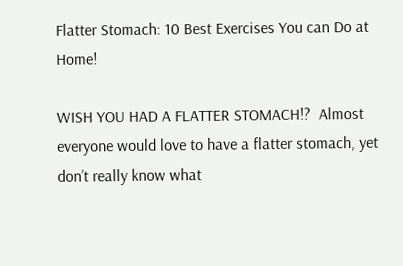Flatter Stomach: 10 Best Exercises You can Do at Home!

WISH YOU HAD A FLATTER STOMACH!?  Almost everyone would love to have a flatter stomach, yet don’t really know what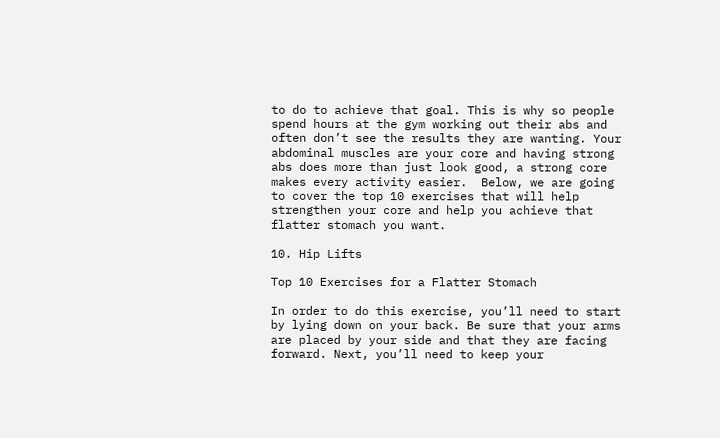to do to achieve that goal. This is why so people spend hours at the gym working out their abs and often don’t see the results they are wanting. Your abdominal muscles are your core and having strong abs does more than just look good, a strong core makes every activity easier.  Below, we are going to cover the top 10 exercises that will help strengthen your core and help you achieve that flatter stomach you want.

10. Hip Lifts

Top 10 Exercises for a Flatter Stomach

In order to do this exercise, you’ll need to start by lying down on your back. Be sure that your arms are placed by your side and that they are facing forward. Next, you’ll need to keep your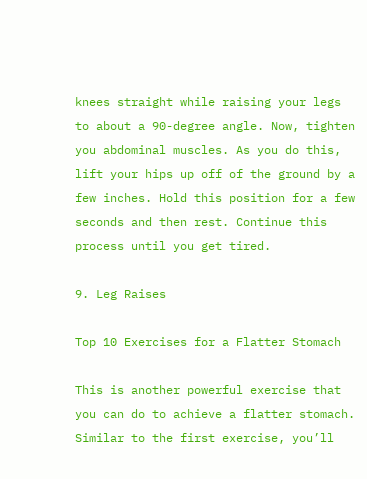knees straight while raising your legs to about a 90-degree angle. Now, tighten you abdominal muscles. As you do this, lift your hips up off of the ground by a few inches. Hold this position for a few seconds and then rest. Continue this process until you get tired.

9. Leg Raises

Top 10 Exercises for a Flatter Stomach

This is another powerful exercise that you can do to achieve a flatter stomach. Similar to the first exercise, you’ll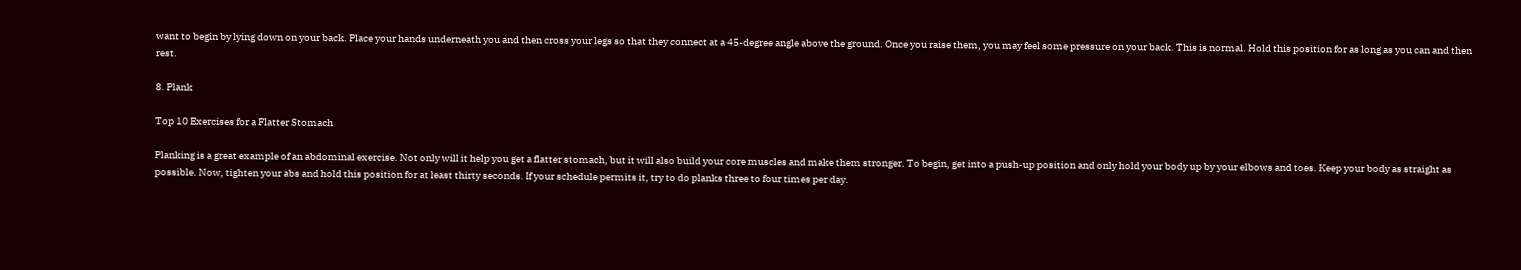want to begin by lying down on your back. Place your hands underneath you and then cross your legs so that they connect at a 45-degree angle above the ground. Once you raise them, you may feel some pressure on your back. This is normal. Hold this position for as long as you can and then rest.

8. Plank

Top 10 Exercises for a Flatter Stomach

Planking is a great example of an abdominal exercise. Not only will it help you get a flatter stomach, but it will also build your core muscles and make them stronger. To begin, get into a push-up position and only hold your body up by your elbows and toes. Keep your body as straight as possible. Now, tighten your abs and hold this position for at least thirty seconds. If your schedule permits it, try to do planks three to four times per day.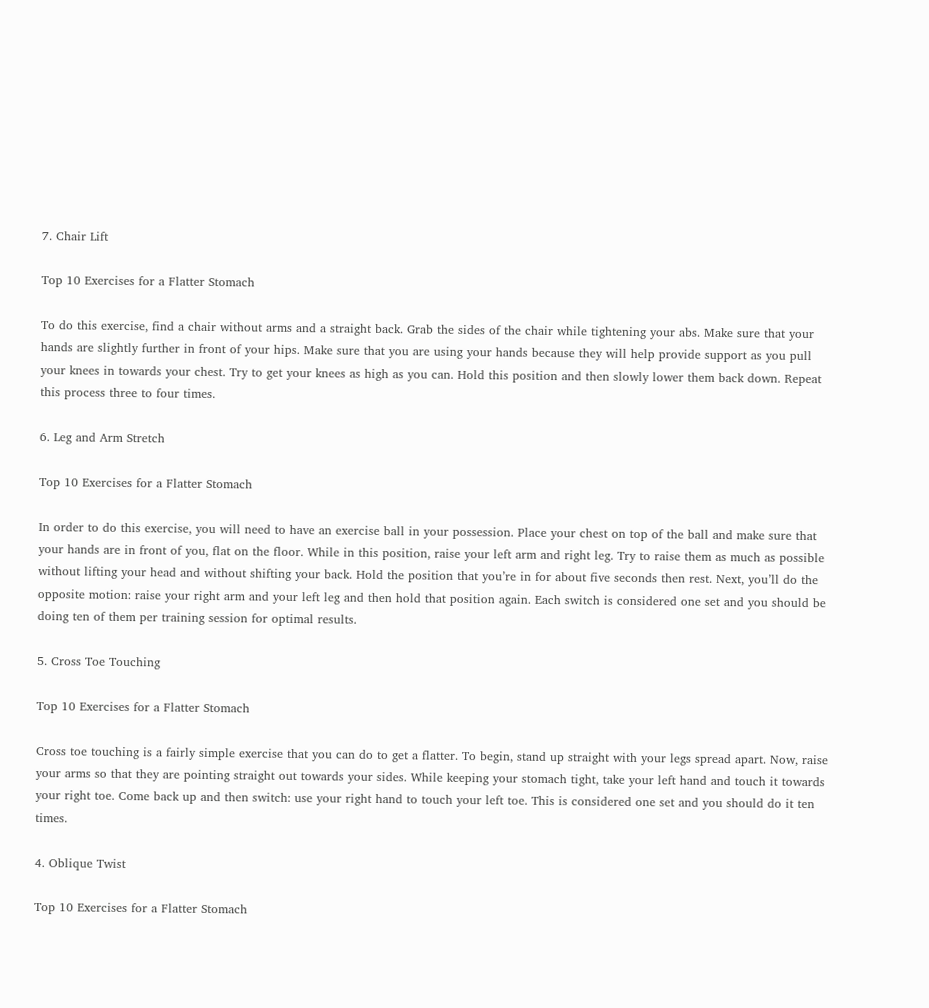7. Chair Lift

Top 10 Exercises for a Flatter Stomach

To do this exercise, find a chair without arms and a straight back. Grab the sides of the chair while tightening your abs. Make sure that your hands are slightly further in front of your hips. Make sure that you are using your hands because they will help provide support as you pull your knees in towards your chest. Try to get your knees as high as you can. Hold this position and then slowly lower them back down. Repeat this process three to four times.

6. Leg and Arm Stretch

Top 10 Exercises for a Flatter Stomach

In order to do this exercise, you will need to have an exercise ball in your possession. Place your chest on top of the ball and make sure that your hands are in front of you, flat on the floor. While in this position, raise your left arm and right leg. Try to raise them as much as possible without lifting your head and without shifting your back. Hold the position that you’re in for about five seconds then rest. Next, you’ll do the opposite motion: raise your right arm and your left leg and then hold that position again. Each switch is considered one set and you should be doing ten of them per training session for optimal results.

5. Cross Toe Touching

Top 10 Exercises for a Flatter Stomach

Cross toe touching is a fairly simple exercise that you can do to get a flatter. To begin, stand up straight with your legs spread apart. Now, raise your arms so that they are pointing straight out towards your sides. While keeping your stomach tight, take your left hand and touch it towards your right toe. Come back up and then switch: use your right hand to touch your left toe. This is considered one set and you should do it ten times.

4. Oblique Twist

Top 10 Exercises for a Flatter Stomach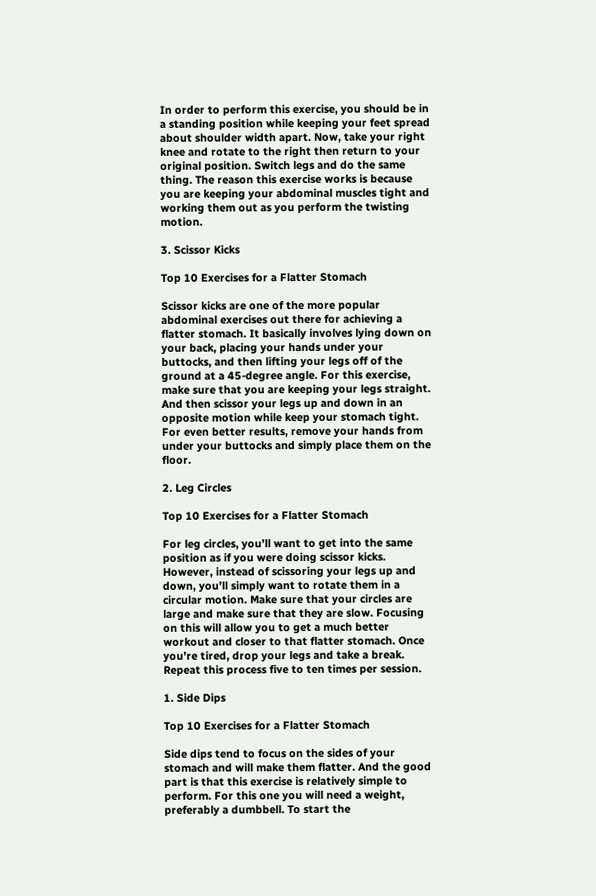In order to perform this exercise, you should be in a standing position while keeping your feet spread about shoulder width apart. Now, take your right knee and rotate to the right then return to your original position. Switch legs and do the same thing. The reason this exercise works is because you are keeping your abdominal muscles tight and working them out as you perform the twisting motion.

3. Scissor Kicks

Top 10 Exercises for a Flatter Stomach

Scissor kicks are one of the more popular abdominal exercises out there for achieving a flatter stomach. It basically involves lying down on your back, placing your hands under your buttocks, and then lifting your legs off of the ground at a 45-degree angle. For this exercise, make sure that you are keeping your legs straight. And then scissor your legs up and down in an opposite motion while keep your stomach tight. For even better results, remove your hands from under your buttocks and simply place them on the floor.

2. Leg Circles

Top 10 Exercises for a Flatter Stomach

For leg circles, you’ll want to get into the same position as if you were doing scissor kicks. However, instead of scissoring your legs up and down, you’ll simply want to rotate them in a circular motion. Make sure that your circles are large and make sure that they are slow. Focusing on this will allow you to get a much better workout and closer to that flatter stomach. Once you’re tired, drop your legs and take a break. Repeat this process five to ten times per session.

1. Side Dips

Top 10 Exercises for a Flatter Stomach

Side dips tend to focus on the sides of your stomach and will make them flatter. And the good part is that this exercise is relatively simple to perform. For this one you will need a weight, preferably a dumbbell. To start the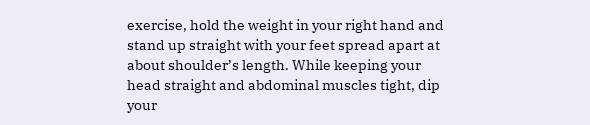exercise, hold the weight in your right hand and stand up straight with your feet spread apart at about shoulder’s length. While keeping your head straight and abdominal muscles tight, dip your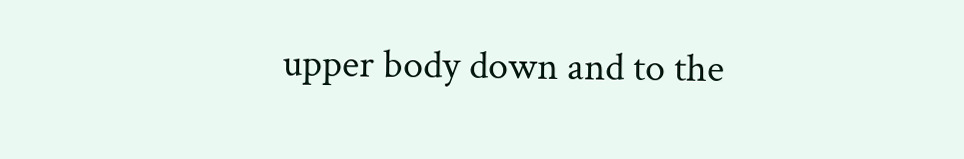upper body down and to the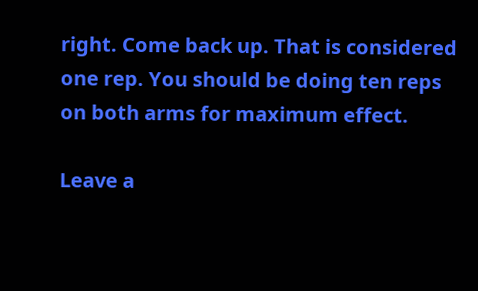right. Come back up. That is considered one rep. You should be doing ten reps on both arms for maximum effect.

Leave a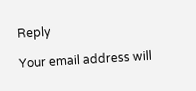Reply

Your email address will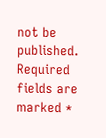not be published. Required fields are marked *